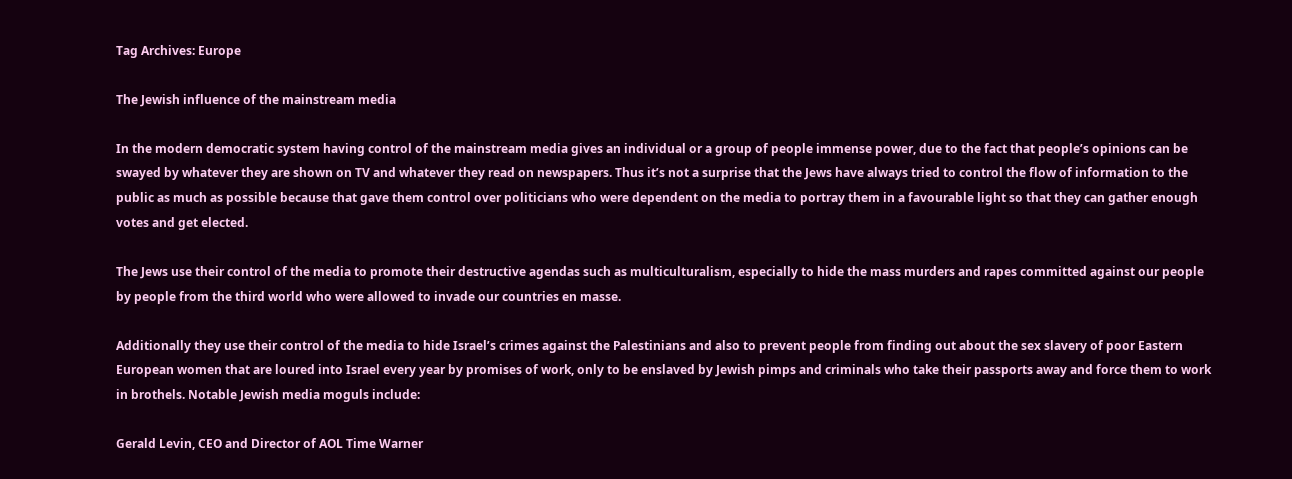Tag Archives: Europe

The Jewish influence of the mainstream media

In the modern democratic system having control of the mainstream media gives an individual or a group of people immense power, due to the fact that people’s opinions can be swayed by whatever they are shown on TV and whatever they read on newspapers. Thus it’s not a surprise that the Jews have always tried to control the flow of information to the public as much as possible because that gave them control over politicians who were dependent on the media to portray them in a favourable light so that they can gather enough votes and get elected.

The Jews use their control of the media to promote their destructive agendas such as multiculturalism, especially to hide the mass murders and rapes committed against our people by people from the third world who were allowed to invade our countries en masse.

Additionally they use their control of the media to hide Israel’s crimes against the Palestinians and also to prevent people from finding out about the sex slavery of poor Eastern European women that are loured into Israel every year by promises of work, only to be enslaved by Jewish pimps and criminals who take their passports away and force them to work in brothels. Notable Jewish media moguls include:

Gerald Levin, CEO and Director of AOL Time Warner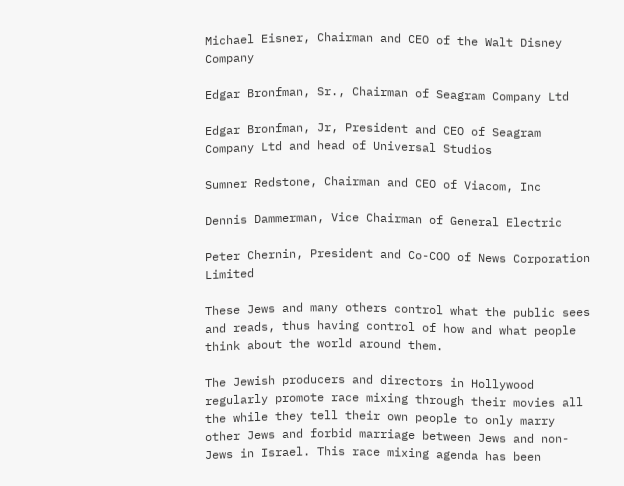Michael Eisner, Chairman and CEO of the Walt Disney Company

Edgar Bronfman, Sr., Chairman of Seagram Company Ltd

Edgar Bronfman, Jr, President and CEO of Seagram Company Ltd and head of Universal Studios

Sumner Redstone, Chairman and CEO of Viacom, Inc

Dennis Dammerman, Vice Chairman of General Electric

Peter Chernin, President and Co-COO of News Corporation Limited

These Jews and many others control what the public sees and reads, thus having control of how and what people think about the world around them.

The Jewish producers and directors in Hollywood regularly promote race mixing through their movies all the while they tell their own people to only marry other Jews and forbid marriage between Jews and non-Jews in Israel. This race mixing agenda has been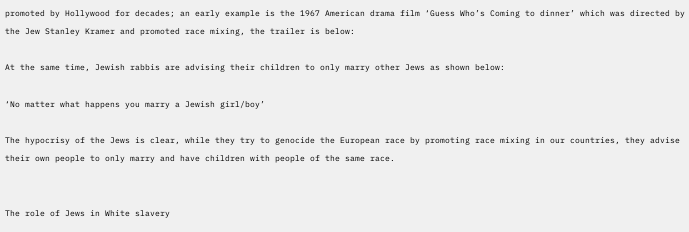promoted by Hollywood for decades; an early example is the 1967 American drama film ‘Guess Who’s Coming to dinner’ which was directed by the Jew Stanley Kramer and promoted race mixing, the trailer is below:

At the same time, Jewish rabbis are advising their children to only marry other Jews as shown below:

‘No matter what happens you marry a Jewish girl/boy’

The hypocrisy of the Jews is clear, while they try to genocide the European race by promoting race mixing in our countries, they advise their own people to only marry and have children with people of the same race.


The role of Jews in White slavery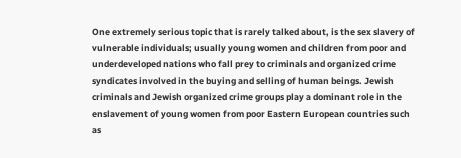One extremely serious topic that is rarely talked about, is the sex slavery of vulnerable individuals; usually young women and children from poor and underdeveloped nations who fall prey to criminals and organized crime syndicates involved in the buying and selling of human beings. Jewish criminals and Jewish organized crime groups play a dominant role in the enslavement of young women from poor Eastern European countries such as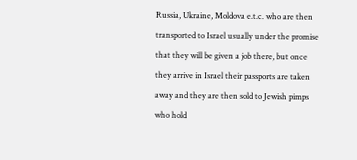Russia, Ukraine, Moldova e.t.c. who are then transported to Israel usually under the promise that they will be given a job there, but once they arrive in Israel their passports are taken away and they are then sold to Jewish pimps who hold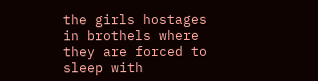the girls hostages in brothels where they are forced to sleep with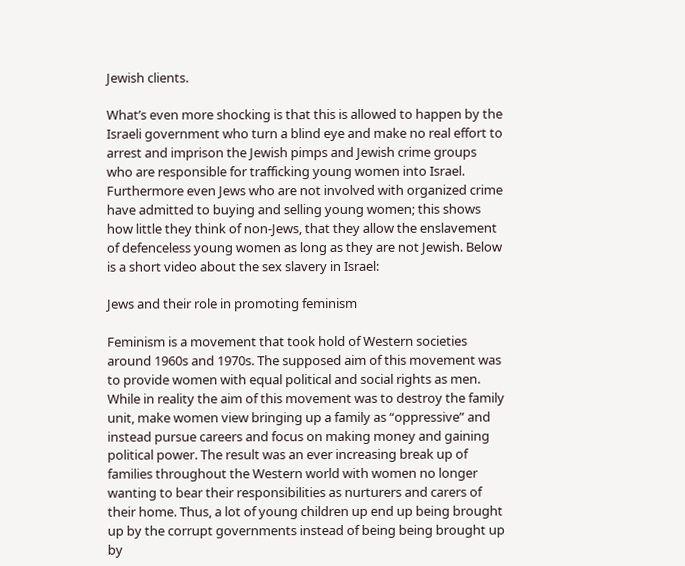Jewish clients.

What’s even more shocking is that this is allowed to happen by the Israeli government who turn a blind eye and make no real effort to arrest and imprison the Jewish pimps and Jewish crime groups who are responsible for trafficking young women into Israel. Furthermore even Jews who are not involved with organized crime have admitted to buying and selling young women; this shows how little they think of non-Jews, that they allow the enslavement of defenceless young women as long as they are not Jewish. Below is a short video about the sex slavery in Israel:

Jews and their role in promoting feminism

Feminism is a movement that took hold of Western societies around 1960s and 1970s. The supposed aim of this movement was to provide women with equal political and social rights as men. While in reality the aim of this movement was to destroy the family unit, make women view bringing up a family as “oppressive” and instead pursue careers and focus on making money and gaining political power. The result was an ever increasing break up of families throughout the Western world with women no longer wanting to bear their responsibilities as nurturers and carers of their home. Thus, a lot of young children up end up being brought up by the corrupt governments instead of being being brought up by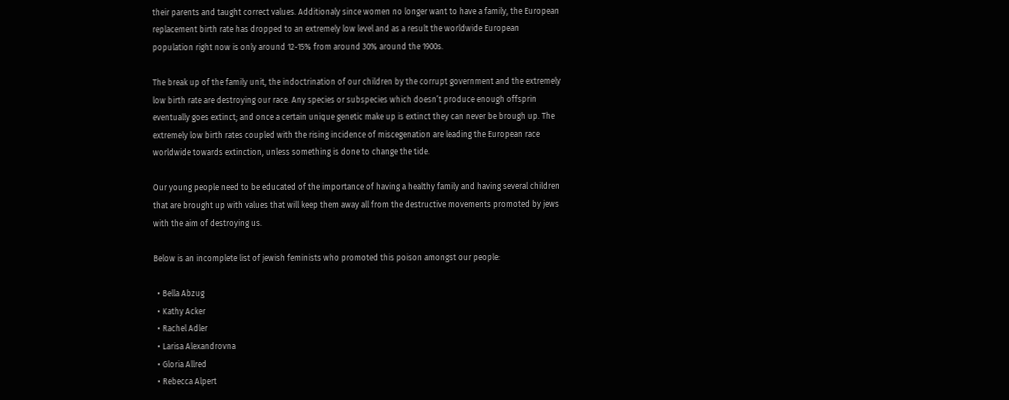their parents and taught correct values. Additionaly since women no longer want to have a family, the European replacement birth rate has dropped to an extremely low level and as a result the worldwide European population right now is only around 12-15% from around 30% around the 1900s.

The break up of the family unit, the indoctrination of our children by the corrupt government and the extremely low birth rate are destroying our race. Any species or subspecies which doesn’t produce enough offsprin eventually goes extinct; and once a certain unique genetic make up is extinct they can never be brough up. The extremely low birth rates coupled with the rising incidence of miscegenation are leading the European race worldwide towards extinction, unless something is done to change the tide.

Our young people need to be educated of the importance of having a healthy family and having several children that are brought up with values that will keep them away all from the destructive movements promoted by jews with the aim of destroying us.

Below is an incomplete list of jewish feminists who promoted this poison amongst our people:

  • Bella Abzug
  • Kathy Acker
  • Rachel Adler
  • Larisa Alexandrovna
  • Gloria Allred
  • Rebecca Alpert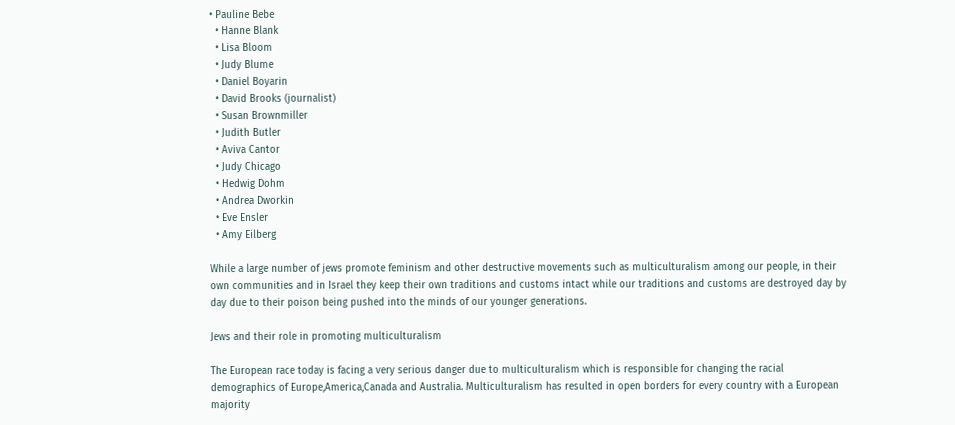• Pauline Bebe
  • Hanne Blank
  • Lisa Bloom
  • Judy Blume
  • Daniel Boyarin
  • David Brooks (journalist)
  • Susan Brownmiller
  • Judith Butler
  • Aviva Cantor
  • Judy Chicago
  • Hedwig Dohm
  • Andrea Dworkin
  • Eve Ensler
  • Amy Eilberg

While a large number of jews promote feminism and other destructive movements such as multiculturalism among our people, in their own communities and in Israel they keep their own traditions and customs intact while our traditions and customs are destroyed day by day due to their poison being pushed into the minds of our younger generations.

Jews and their role in promoting multiculturalism

The European race today is facing a very serious danger due to multiculturalism which is responsible for changing the racial demographics of Europe,America,Canada and Australia. Multiculturalism has resulted in open borders for every country with a European majority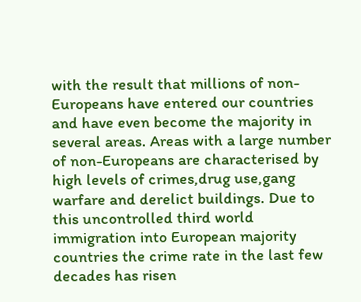with the result that millions of non-Europeans have entered our countries and have even become the majority in several areas. Areas with a large number of non-Europeans are characterised by high levels of crimes,drug use,gang warfare and derelict buildings. Due to this uncontrolled third world immigration into European majority countries the crime rate in the last few decades has risen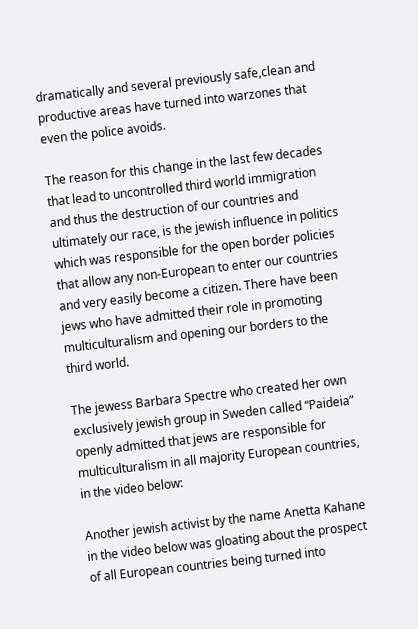dramatically and several previously safe,clean and productive areas have turned into warzones that even the police avoids.

The reason for this change in the last few decades that lead to uncontrolled third world immigration and thus the destruction of our countries and ultimately our race, is the jewish influence in politics which was responsible for the open border policies that allow any non-European to enter our countries and very easily become a citizen. There have been jews who have admitted their role in promoting multiculturalism and opening our borders to the third world.

The jewess Barbara Spectre who created her own exclusively jewish group in Sweden called “Paideia” openly admitted that jews are responsible for multiculturalism in all majority European countries, in the video below:

Another jewish activist by the name Anetta Kahane in the video below was gloating about the prospect of all European countries being turned into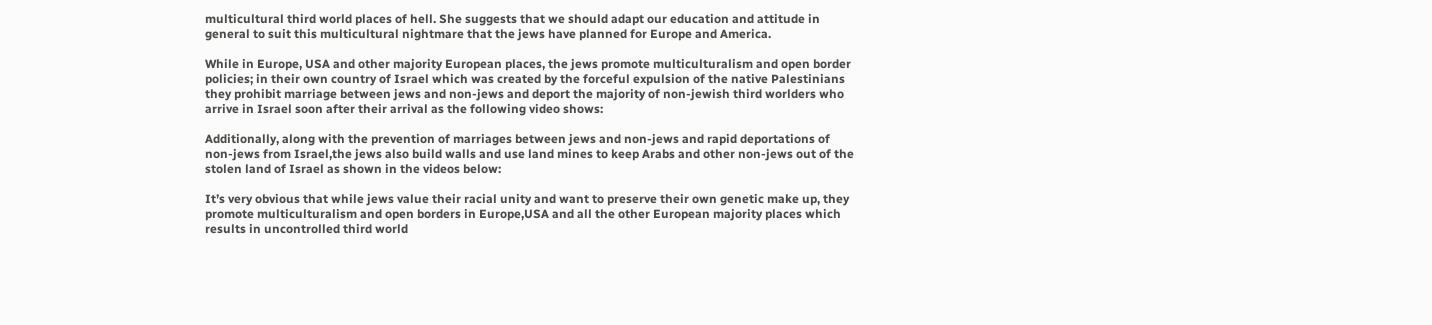multicultural third world places of hell. She suggests that we should adapt our education and attitude in general to suit this multicultural nightmare that the jews have planned for Europe and America.

While in Europe, USA and other majority European places, the jews promote multiculturalism and open border policies; in their own country of Israel which was created by the forceful expulsion of the native Palestinians they prohibit marriage between jews and non-jews and deport the majority of non-jewish third worlders who arrive in Israel soon after their arrival as the following video shows:

Additionally, along with the prevention of marriages between jews and non-jews and rapid deportations of non-jews from Israel,the jews also build walls and use land mines to keep Arabs and other non-jews out of the stolen land of Israel as shown in the videos below:

It’s very obvious that while jews value their racial unity and want to preserve their own genetic make up, they promote multiculturalism and open borders in Europe,USA and all the other European majority places which results in uncontrolled third world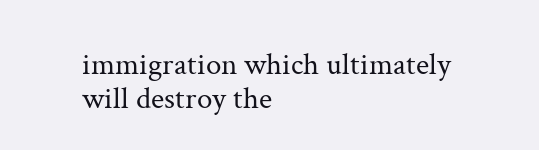immigration which ultimately will destroy the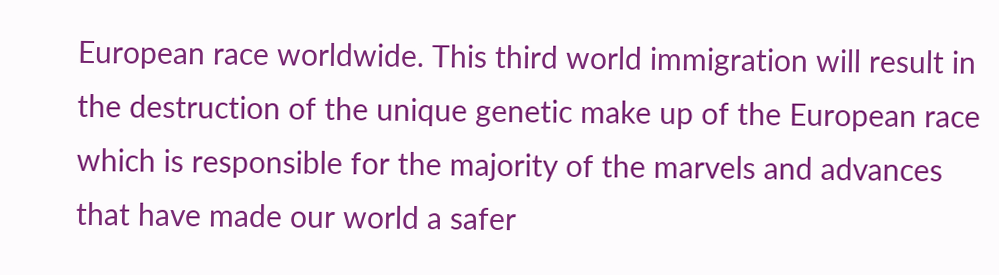European race worldwide. This third world immigration will result in the destruction of the unique genetic make up of the European race which is responsible for the majority of the marvels and advances that have made our world a safer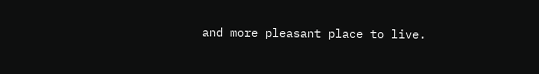and more pleasant place to live.